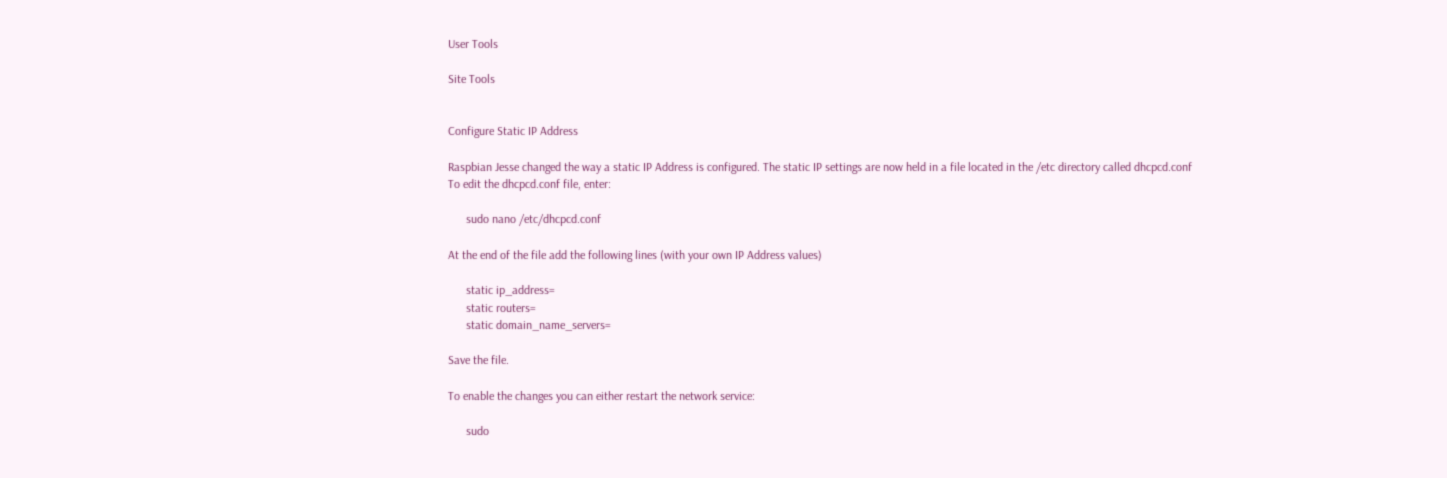User Tools

Site Tools


Configure Static IP Address

Raspbian Jesse changed the way a static IP Address is configured. The static IP settings are now held in a file located in the /etc directory called dhcpcd.conf
To edit the dhcpcd.conf file, enter:

      sudo nano /etc/dhcpcd.conf

At the end of the file add the following lines (with your own IP Address values)

      static ip_address=
      static routers=
      static domain_name_servers=

Save the file.

To enable the changes you can either restart the network service:

      sudo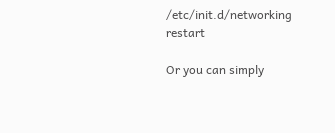/etc/init.d/networking restart

Or you can simply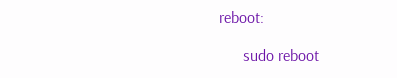reboot:

      sudo reboot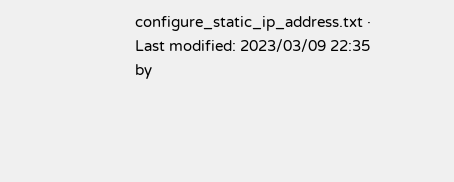configure_static_ip_address.txt · Last modified: 2023/03/09 22:35 by